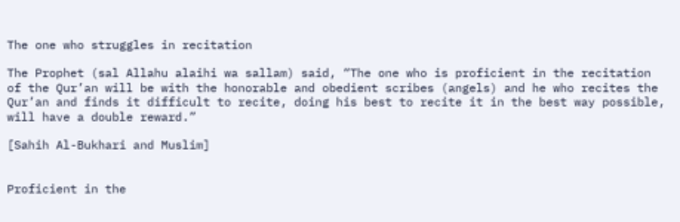The one who struggles in recitation

The Prophet (sal Allahu alaihi wa sallam) said, “The one who is proficient in the recitation of the Qur’an will be with the honorable and obedient scribes (angels) and he who recites the Qur’an and finds it difficult to recite, doing his best to recite it in the best way possible, will have a double reward.”

[Sahih Al-Bukhari and Muslim]


Proficient in the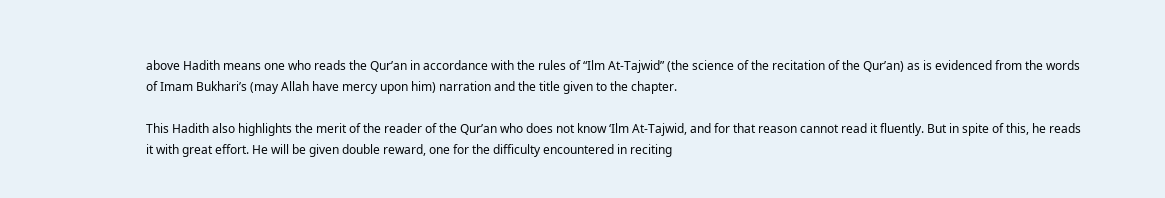above Hadith means one who reads the Qur’an in accordance with the rules of “Ilm At-Tajwid” (the science of the recitation of the Qur’an) as is evidenced from the words of Imam Bukhari’s (may Allah have mercy upon him) narration and the title given to the chapter.

This Hadith also highlights the merit of the reader of the Qur’an who does not know ‘Ilm At-Tajwid, and for that reason cannot read it fluently. But in spite of this, he reads it with great effort. He will be given double reward, one for the difficulty encountered in reciting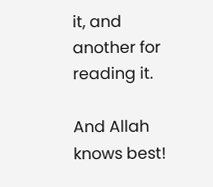it, and another for reading it.

And Allah knows best!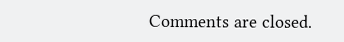Comments are closed.